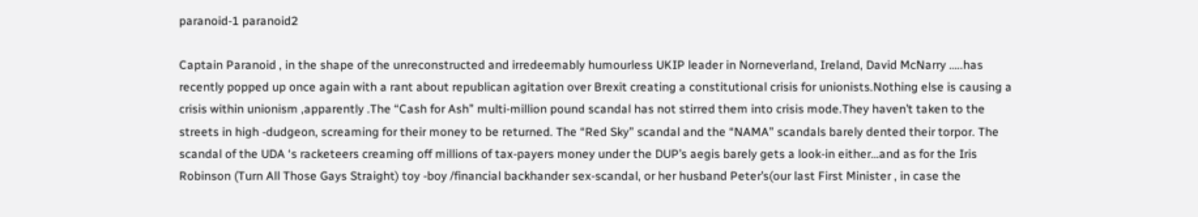paranoid-1 paranoid2

Captain Paranoid , in the shape of the unreconstructed and irredeemably humourless UKIP leader in Norneverland, Ireland, David McNarry …..has recently popped up once again with a rant about republican agitation over Brexit creating a constitutional crisis for unionists.Nothing else is causing a crisis within unionism ,apparently .The “Cash for Ash” multi-million pound scandal has not stirred them into crisis mode.They haven’t taken to the streets in high -dudgeon, screaming for their money to be returned. The “Red Sky” scandal and the “NAMA” scandals barely dented their torpor. The scandal of the UDA ‘s racketeers creaming off millions of tax-payers money under the DUP’s aegis barely gets a look-in either…and as for the Iris Robinson (Turn All Those Gays Straight) toy -boy /financial backhander sex-scandal, or her husband Peter’s(our last First Minister , in case the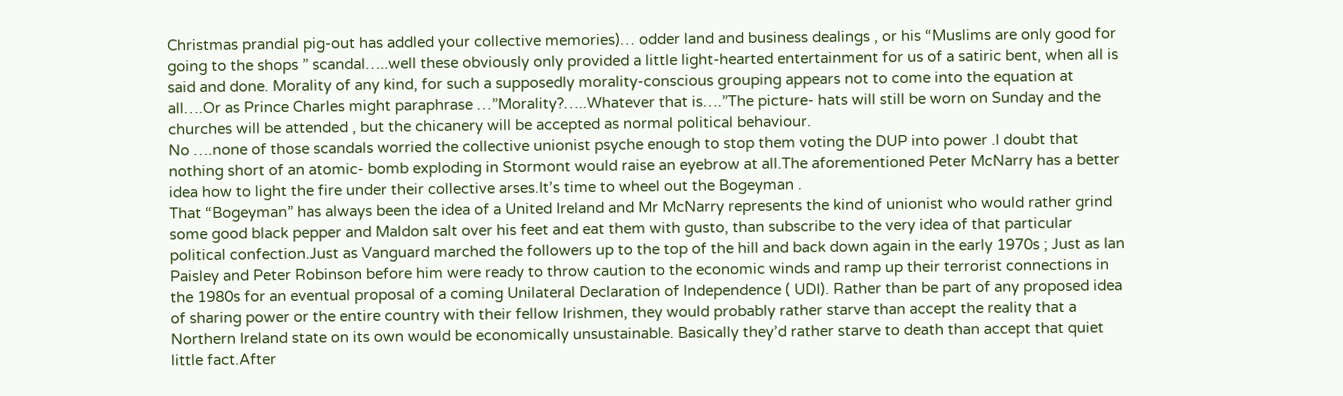Christmas prandial pig-out has addled your collective memories)… odder land and business dealings , or his “Muslims are only good for going to the shops ” scandal…..well these obviously only provided a little light-hearted entertainment for us of a satiric bent, when all is said and done. Morality of any kind, for such a supposedly morality-conscious grouping appears not to come into the equation at all….Or as Prince Charles might paraphrase …”Morality?…..Whatever that is….”The picture- hats will still be worn on Sunday and the churches will be attended , but the chicanery will be accepted as normal political behaviour.
No ….none of those scandals worried the collective unionist psyche enough to stop them voting the DUP into power .I doubt that nothing short of an atomic- bomb exploding in Stormont would raise an eyebrow at all.The aforementioned Peter McNarry has a better idea how to light the fire under their collective arses.It’s time to wheel out the Bogeyman .
That “Bogeyman” has always been the idea of a United Ireland and Mr McNarry represents the kind of unionist who would rather grind some good black pepper and Maldon salt over his feet and eat them with gusto, than subscribe to the very idea of that particular political confection.Just as Vanguard marched the followers up to the top of the hill and back down again in the early 1970s ; Just as Ian Paisley and Peter Robinson before him were ready to throw caution to the economic winds and ramp up their terrorist connections in the 1980s for an eventual proposal of a coming Unilateral Declaration of Independence ( UDI). Rather than be part of any proposed idea of sharing power or the entire country with their fellow Irishmen, they would probably rather starve than accept the reality that a Northern Ireland state on its own would be economically unsustainable. Basically they’d rather starve to death than accept that quiet little fact.After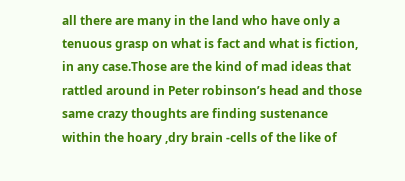all there are many in the land who have only a tenuous grasp on what is fact and what is fiction, in any case.Those are the kind of mad ideas that rattled around in Peter robinson’s head and those same crazy thoughts are finding sustenance within the hoary ,dry brain -cells of the like of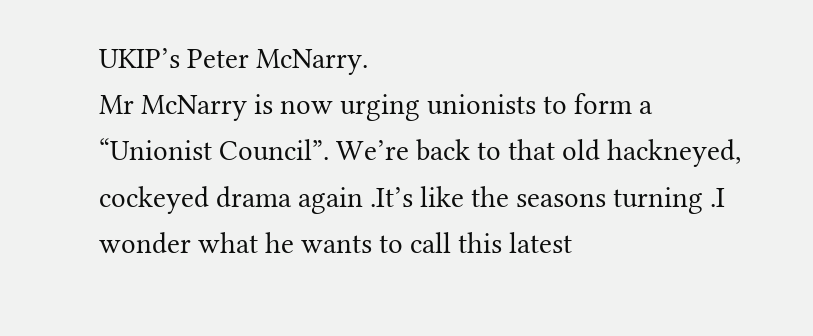UKIP’s Peter McNarry.
Mr McNarry is now urging unionists to form a “Unionist Council”. We’re back to that old hackneyed, cockeyed drama again .It’s like the seasons turning .I wonder what he wants to call this latest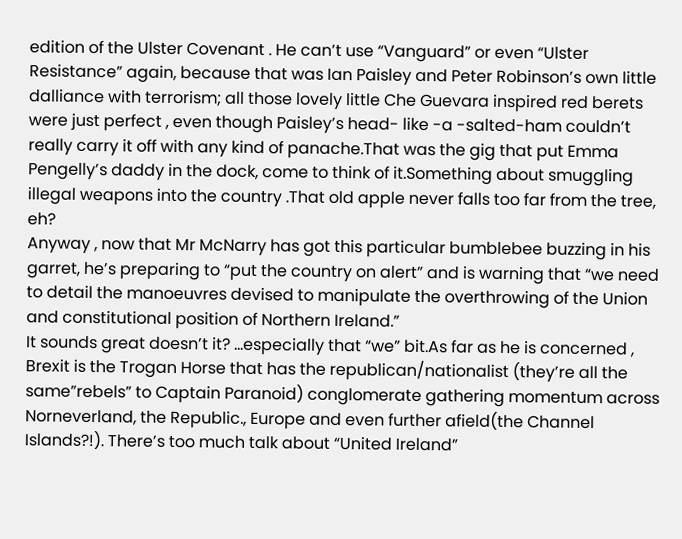edition of the Ulster Covenant . He can’t use “Vanguard” or even “Ulster Resistance” again, because that was Ian Paisley and Peter Robinson’s own little dalliance with terrorism; all those lovely little Che Guevara inspired red berets were just perfect , even though Paisley’s head- like -a -salted-ham couldn’t really carry it off with any kind of panache.That was the gig that put Emma Pengelly’s daddy in the dock, come to think of it.Something about smuggling illegal weapons into the country .That old apple never falls too far from the tree, eh?
Anyway , now that Mr McNarry has got this particular bumblebee buzzing in his garret, he’s preparing to “put the country on alert” and is warning that “we need to detail the manoeuvres devised to manipulate the overthrowing of the Union and constitutional position of Northern Ireland.”
It sounds great doesn’t it? …especially that “we” bit.As far as he is concerned , Brexit is the Trogan Horse that has the republican/nationalist (they’re all the same”rebels” to Captain Paranoid) conglomerate gathering momentum across Norneverland, the Republic., Europe and even further afield(the Channel Islands?!). There’s too much talk about “United Ireland”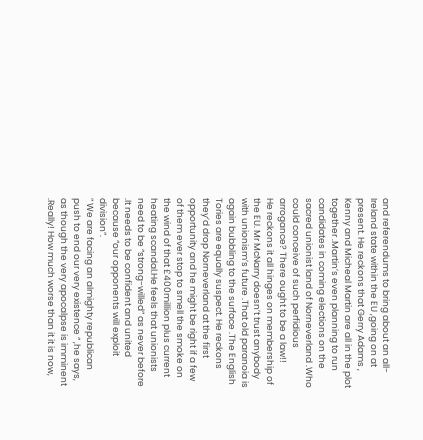and referendums to bring about an all-Ireland state within the EU ,going on at present. He reckons that Gerry Adams , Kenny and Micheal Martin are all in the plot together .Martin’s even planning to run candidates in coming elections on the sacred unionist land of Norneverland .Who could conceive of such perfidious arrogance? There ought to be a law!!
He reckons it all hinges on membership of the EU. Mr McNarry doesn’t trust anybody with unionism’s future .That old paranoia is again bubbling to the surface .The English Tories are equally suspect. He reckons they’d drop Norneverland at the first opportunity and he might be right if a few of them ever stop to smell the smoke on the wind of that £400million plus current heating scandal.He feels that unionists need to be “strong-willed” as never before .It needs to be confident and united because “our opponents will exploit division”.
” We are facing an almighty republican push to end our very existence “ ,he says, as though the very apocalpse is imminent .Really! How much worse than it it is now,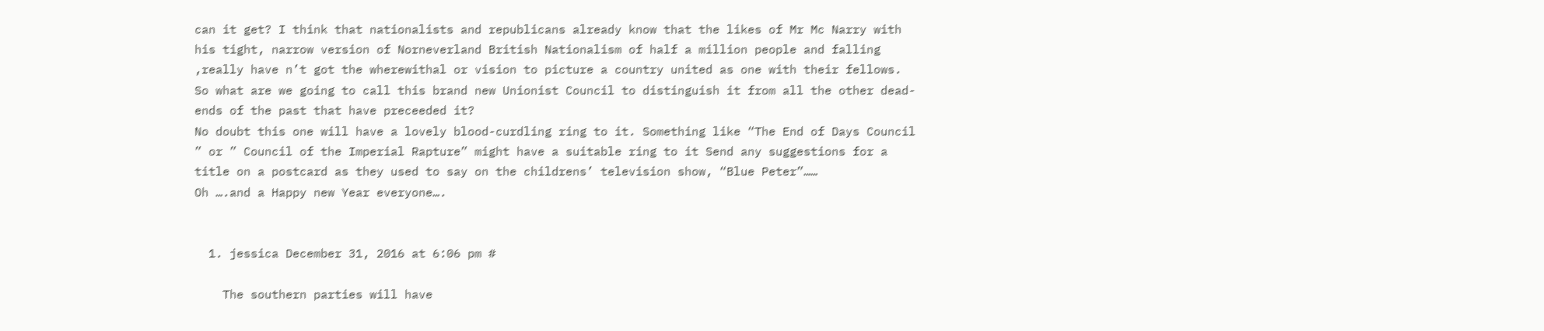can it get? I think that nationalists and republicans already know that the likes of Mr Mc Narry with his tight, narrow version of Norneverland British Nationalism of half a million people and falling ,really have n’t got the wherewithal or vision to picture a country united as one with their fellows. So what are we going to call this brand new Unionist Council to distinguish it from all the other dead-ends of the past that have preceeded it?
No doubt this one will have a lovely blood-curdling ring to it. Something like “The End of Days Council ” or ” Council of the Imperial Rapture” might have a suitable ring to it Send any suggestions for a title on a postcard as they used to say on the childrens’ television show, “Blue Peter”……
Oh ….and a Happy new Year everyone….


  1. jessica December 31, 2016 at 6:06 pm #

    The southern parties will have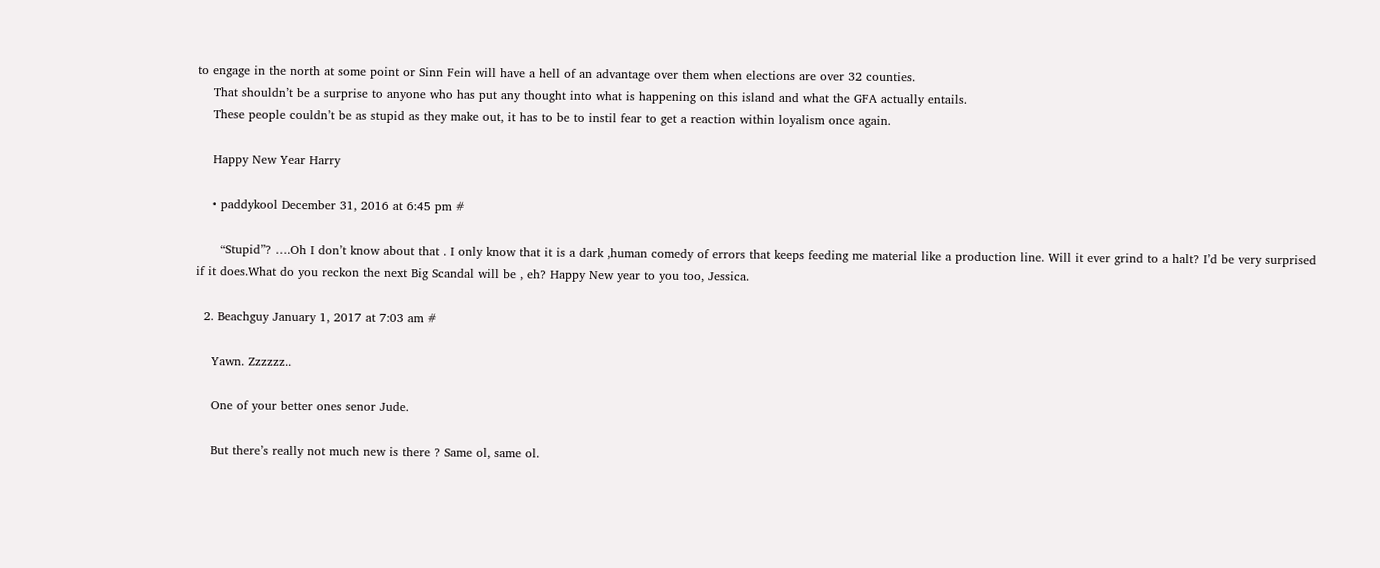to engage in the north at some point or Sinn Fein will have a hell of an advantage over them when elections are over 32 counties.
    That shouldn’t be a surprise to anyone who has put any thought into what is happening on this island and what the GFA actually entails.
    These people couldn’t be as stupid as they make out, it has to be to instil fear to get a reaction within loyalism once again.

    Happy New Year Harry

    • paddykool December 31, 2016 at 6:45 pm #

      “Stupid”? ….Oh I don’t know about that . I only know that it is a dark ,human comedy of errors that keeps feeding me material like a production line. Will it ever grind to a halt? I’d be very surprised if it does.What do you reckon the next Big Scandal will be , eh? Happy New year to you too, Jessica.

  2. Beachguy January 1, 2017 at 7:03 am #

    Yawn. Zzzzzz..

    One of your better ones senor Jude.

    But there’s really not much new is there ? Same ol, same ol.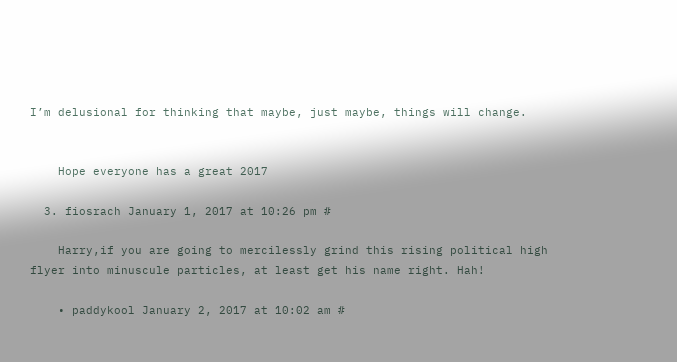I’m delusional for thinking that maybe, just maybe, things will change.


    Hope everyone has a great 2017

  3. fiosrach January 1, 2017 at 10:26 pm #

    Harry,if you are going to mercilessly grind this rising political high flyer into minuscule particles, at least get his name right. Hah!

    • paddykool January 2, 2017 at 10:02 am #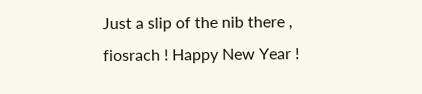Just a slip of the nib there , fiosrach ! Happy New Year !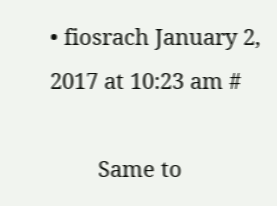• fiosrach January 2, 2017 at 10:23 am #

        Same to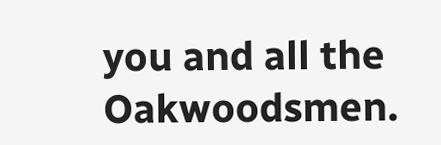you and all the Oakwoodsmen.